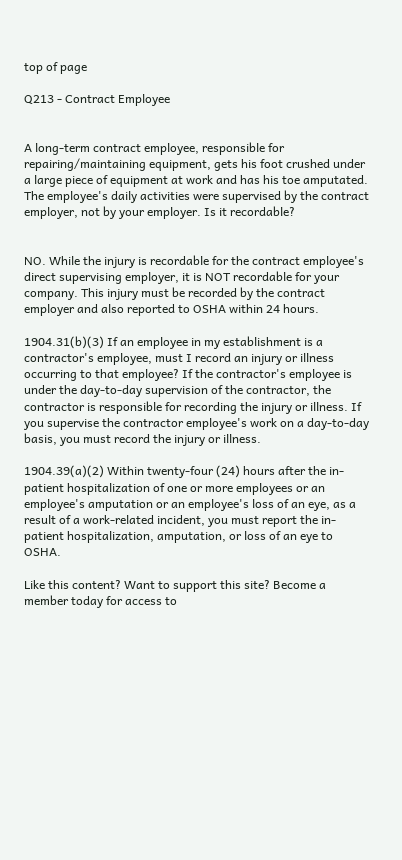top of page

Q213 - Contract Employee


A long-term contract employee, responsible for repairing/maintaining equipment, gets his foot crushed under a large piece of equipment at work and has his toe amputated. The employee's daily activities were supervised by the contract employer, not by your employer. Is it recordable?


NO. While the injury is recordable for the contract employee's direct supervising employer, it is NOT recordable for your company. This injury must be recorded by the contract employer and also reported to OSHA within 24 hours.

1904.31(b)(3) If an employee in my establishment is a contractor's employee, must I record an injury or illness occurring to that employee? If the contractor's employee is under the day-to-day supervision of the contractor, the contractor is responsible for recording the injury or illness. If you supervise the contractor employee's work on a day-to-day basis, you must record the injury or illness.

1904.39(a)(2) Within twenty-four (24) hours after the in-patient hospitalization of one or more employees or an employee's amputation or an employee's loss of an eye, as a result of a work-related incident, you must report the in-patient hospitalization, amputation, or loss of an eye to OSHA.

Like this content? Want to support this site? Become a member today for access to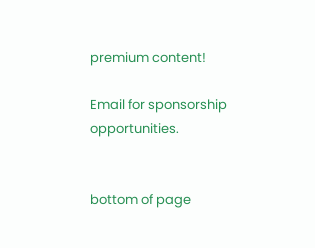premium content!

Email for sponsorship opportunities.


bottom of page